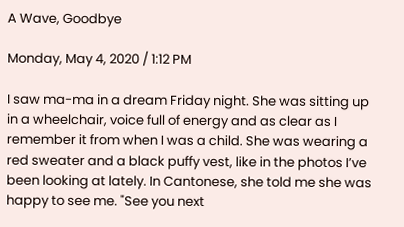A Wave, Goodbye

Monday, May 4, 2020 / 1:12 PM

I saw ma-ma in a dream Friday night. She was sitting up in a wheelchair, voice full of energy and as clear as I remember it from when I was a child. She was wearing a red sweater and a black puffy vest, like in the photos I’ve been looking at lately. In Cantonese, she told me she was happy to see me. "See you next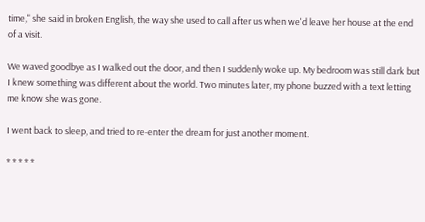time," she said in broken English, the way she used to call after us when we'd leave her house at the end of a visit.

We waved goodbye as I walked out the door, and then I suddenly woke up. My bedroom was still dark but I knew something was different about the world. Two minutes later, my phone buzzed with a text letting me know she was gone.

I went back to sleep, and tried to re-enter the dream for just another moment.

* * * * *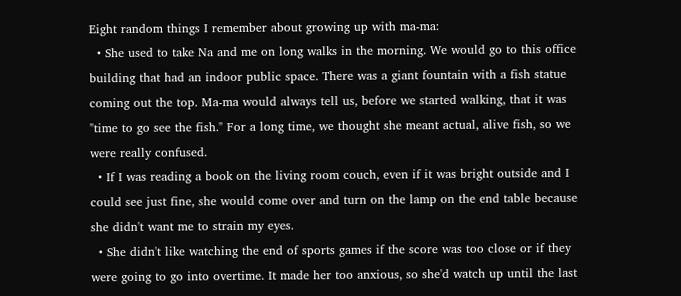Eight random things I remember about growing up with ma-ma:
  • She used to take Na and me on long walks in the morning. We would go to this office building that had an indoor public space. There was a giant fountain with a fish statue coming out the top. Ma-ma would always tell us, before we started walking, that it was "time to go see the fish." For a long time, we thought she meant actual, alive fish, so we were really confused.
  • If I was reading a book on the living room couch, even if it was bright outside and I could see just fine, she would come over and turn on the lamp on the end table because she didn't want me to strain my eyes.
  • She didn't like watching the end of sports games if the score was too close or if they were going to go into overtime. It made her too anxious, so she'd watch up until the last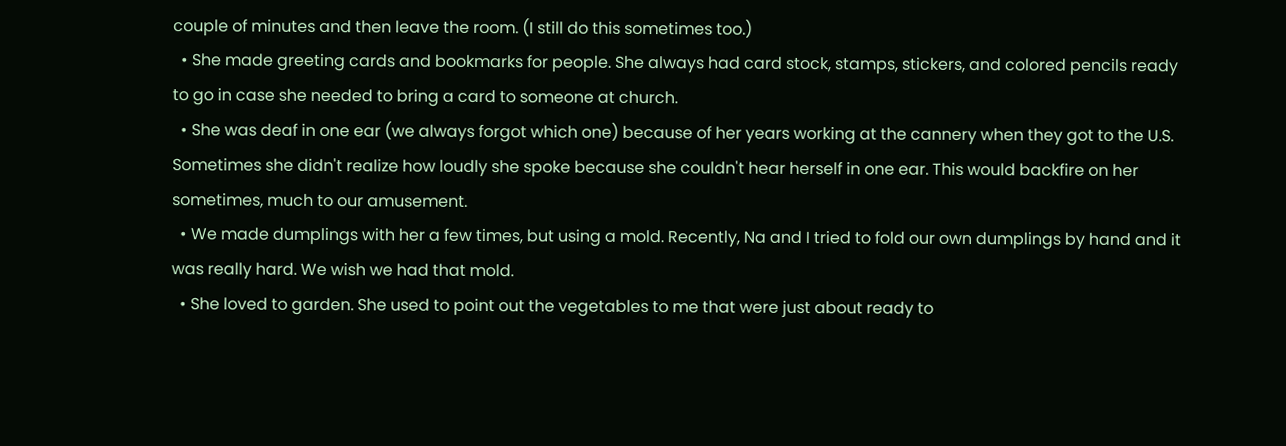couple of minutes and then leave the room. (I still do this sometimes too.)
  • She made greeting cards and bookmarks for people. She always had card stock, stamps, stickers, and colored pencils ready to go in case she needed to bring a card to someone at church.
  • She was deaf in one ear (we always forgot which one) because of her years working at the cannery when they got to the U.S. Sometimes she didn't realize how loudly she spoke because she couldn't hear herself in one ear. This would backfire on her sometimes, much to our amusement.
  • We made dumplings with her a few times, but using a mold. Recently, Na and I tried to fold our own dumplings by hand and it was really hard. We wish we had that mold.
  • She loved to garden. She used to point out the vegetables to me that were just about ready to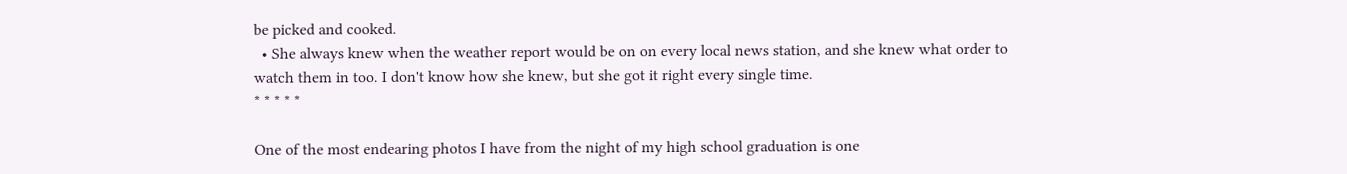be picked and cooked.
  • She always knew when the weather report would be on on every local news station, and she knew what order to watch them in too. I don't know how she knew, but she got it right every single time.
* * * * *

One of the most endearing photos I have from the night of my high school graduation is one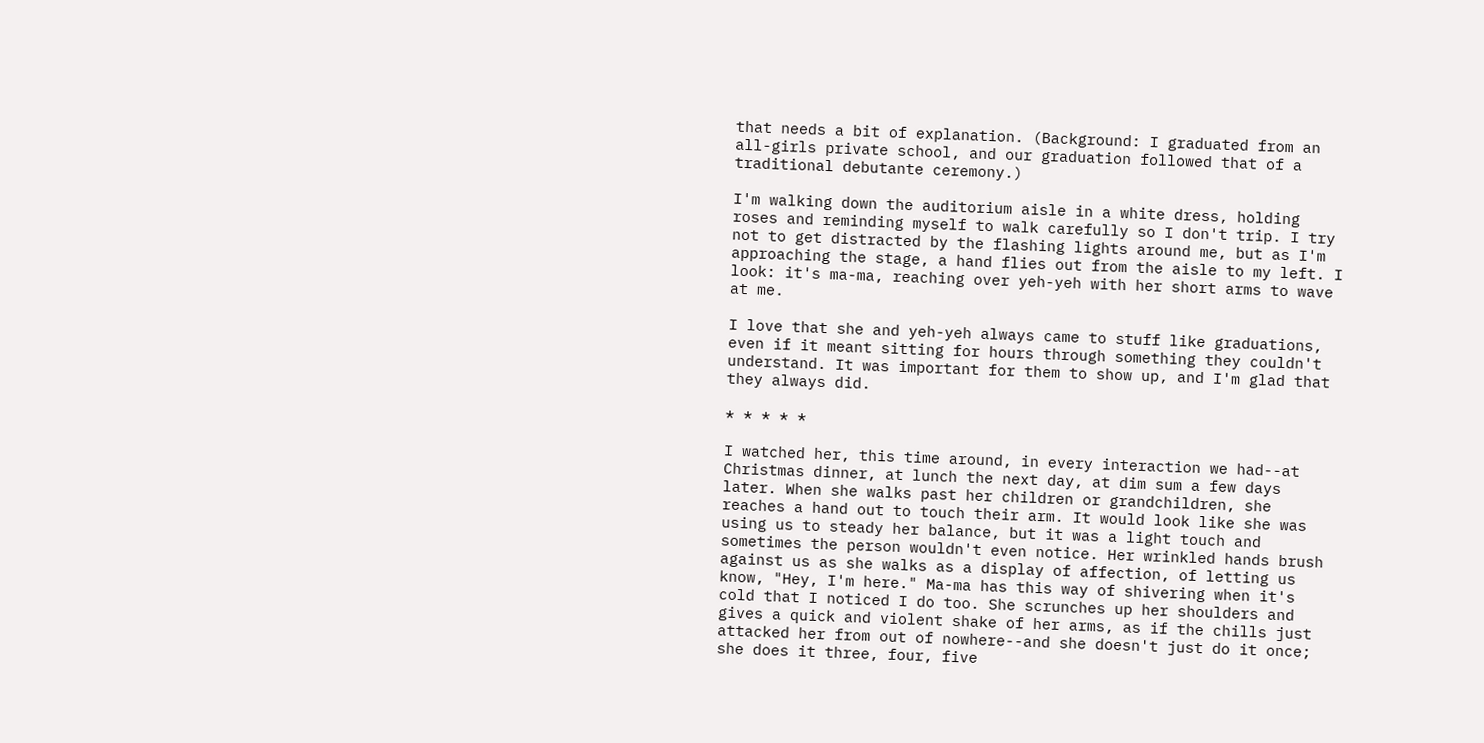that needs a bit of explanation. (Background: I graduated from an all-girls private school, and our graduation followed that of a traditional debutante ceremony.)

I'm walking down the auditorium aisle in a white dress, holding roses and reminding myself to walk carefully so I don't trip. I try not to get distracted by the flashing lights around me, but as I'm approaching the stage, a hand flies out from the aisle to my left. I look: it's ma-ma, reaching over yeh-yeh with her short arms to wave at me.

I love that she and yeh-yeh always came to stuff like graduations, even if it meant sitting for hours through something they couldn't understand. It was important for them to show up, and I'm glad that they always did.

* * * * *

I watched her, this time around, in every interaction we had--at Christmas dinner, at lunch the next day, at dim sum a few days later. When she walks past her children or grandchildren, she reaches a hand out to touch their arm. It would look like she was using us to steady her balance, but it was a light touch and sometimes the person wouldn't even notice. Her wrinkled hands brush against us as she walks as a display of affection, of letting us know, "Hey, I'm here." Ma-ma has this way of shivering when it's cold that I noticed I do too. She scrunches up her shoulders and gives a quick and violent shake of her arms, as if the chills just attacked her from out of nowhere--and she doesn't just do it once; she does it three, four, five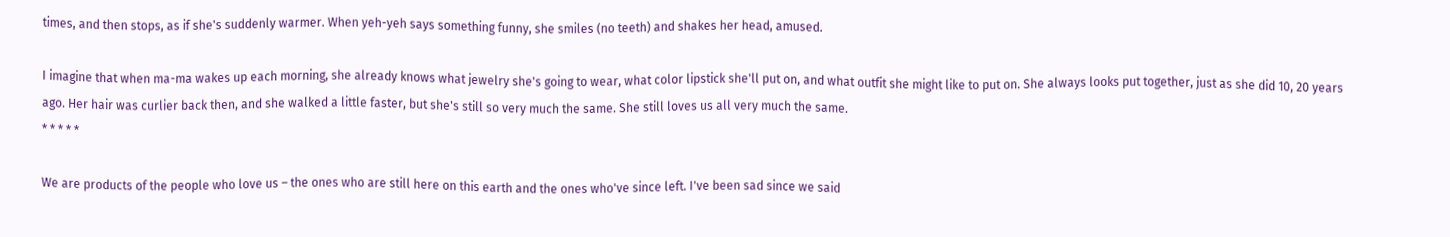times, and then stops, as if she's suddenly warmer. When yeh-yeh says something funny, she smiles (no teeth) and shakes her head, amused.

I imagine that when ma-ma wakes up each morning, she already knows what jewelry she's going to wear, what color lipstick she'll put on, and what outfit she might like to put on. She always looks put together, just as she did 10, 20 years ago. Her hair was curlier back then, and she walked a little faster, but she's still so very much the same. She still loves us all very much the same.
* * * * *

We are products of the people who love us – the ones who are still here on this earth and the ones who've since left. I've been sad since we said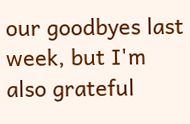our goodbyes last week, but I'm also grateful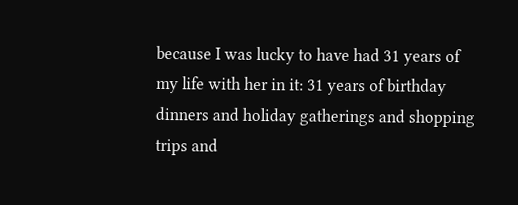because I was lucky to have had 31 years of my life with her in it: 31 years of birthday dinners and holiday gatherings and shopping trips and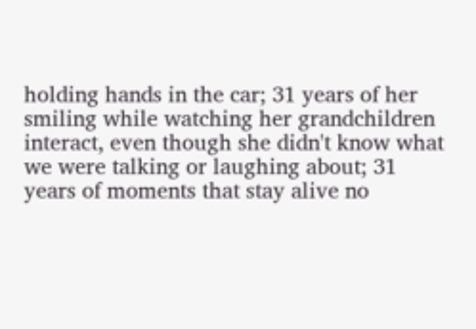holding hands in the car; 31 years of her smiling while watching her grandchildren interact, even though she didn't know what we were talking or laughing about; 31 years of moments that stay alive no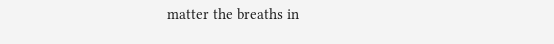matter the breaths in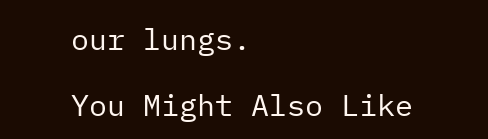our lungs.

You Might Also Like